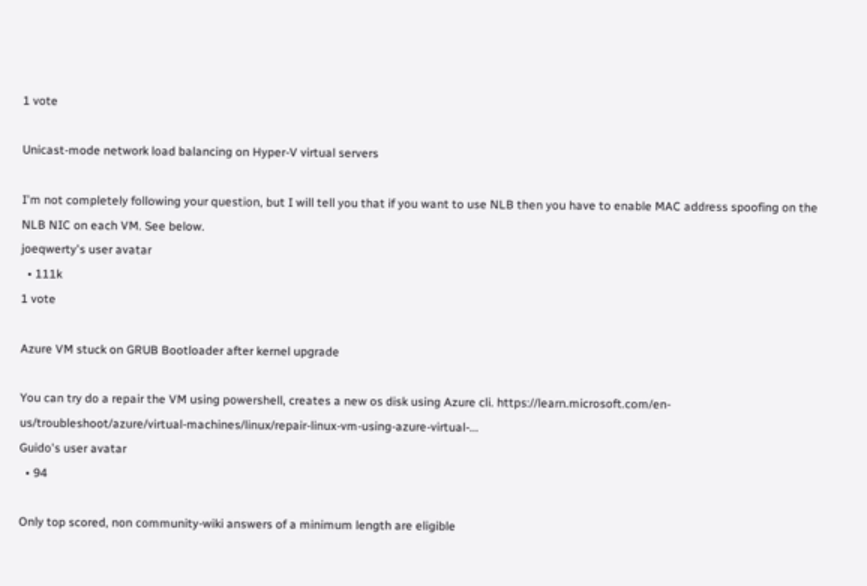1 vote

Unicast-mode network load balancing on Hyper-V virtual servers

I'm not completely following your question, but I will tell you that if you want to use NLB then you have to enable MAC address spoofing on the NLB NIC on each VM. See below.
joeqwerty's user avatar
  • 111k
1 vote

Azure VM stuck on GRUB Bootloader after kernel upgrade

You can try do a repair the VM using powershell, creates a new os disk using Azure cli. https://learn.microsoft.com/en-us/troubleshoot/azure/virtual-machines/linux/repair-linux-vm-using-azure-virtual-...
Guido's user avatar
  • 94

Only top scored, non community-wiki answers of a minimum length are eligible